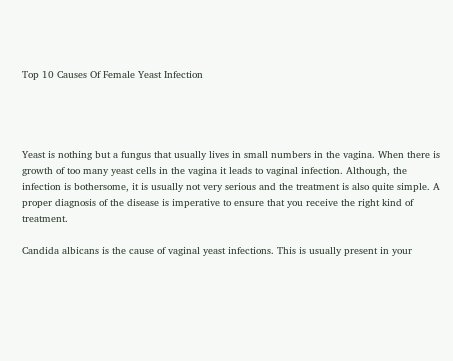Top 10 Causes Of Female Yeast Infection




Yeast is nothing but a fungus that usually lives in small numbers in the vagina. When there is growth of too many yeast cells in the vagina it leads to vaginal infection. Although, the infection is bothersome, it is usually not very serious and the treatment is also quite simple. A proper diagnosis of the disease is imperative to ensure that you receive the right kind of treatment.

Candida albicans is the cause of vaginal yeast infections. This is usually present in your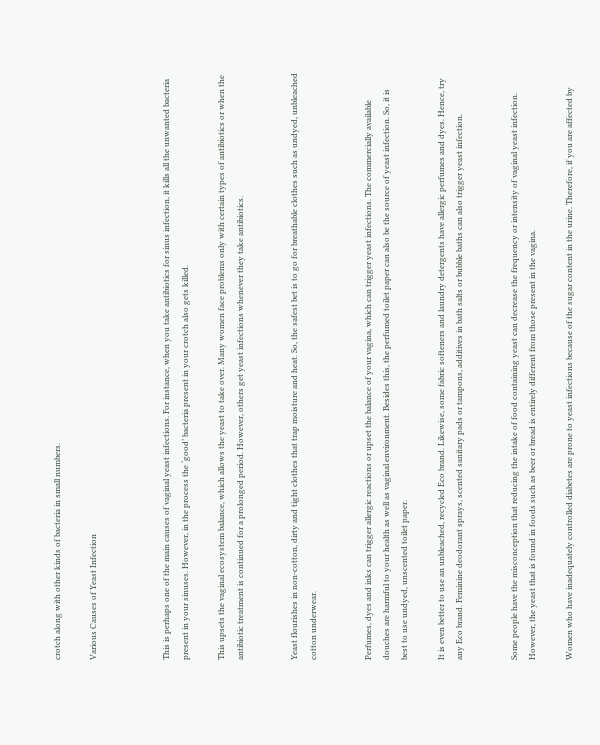crotch along with other kinds of bacteria in small numbers.

Various Causes of Yeast Infection



This is perhaps one of the main causes of vaginal yeast infections. For instance, when you take antibiotics for sinus infection, it kills all the unwanted bacteria present in your sinuses. However, in the process the ‘good’ bacteria present in your crotch also gets killed.

This upsets the vaginal ecosystem balance, which allows the yeast to take over. Many women face problems only with certain types of antibiotics or when the antibiotic treatment is continued for a prolonged period. However, others get yeast infections whenever they take antibiotics.


Yeast flourishes in non-cotton, dirty and tight clothes that trap moisture and heat. So, the safest bet is to go for breathable clothes such as undyed, unbleached cotton underwear.


Perfumes, dyes and inks can trigger allergic reactions or upset the balance of your vagina, which can trigger yeast infections. The commercially available douches are harmful to your health as well as vaginal environment. Besides this, the perfumed toilet paper can also be the source of yeast infection. So, it is best to use undyed, unscented toilet paper.

It is even better to use an unbleached, recycled Eco brand. Likewise, some fabric softeners and laundry detergents have allergic perfumes and dyes. Hence, try any Eco brand. Feminine deodorant sprays, scented sanitary pads or tampons, additives in bath salts or bubble baths can also trigger yeast infection.


Some people have the misconception that reducing the intake of food containing yeast can decrease the frequency or intensity of vaginal yeast infection. However, the yeast that is found in foods such as beer or bread is entirely different from those present in the vagina.

Women who have inadequately controlled diabetes are prone to yeast infections because of the sugar content in the urine. Therefore, if you are affected by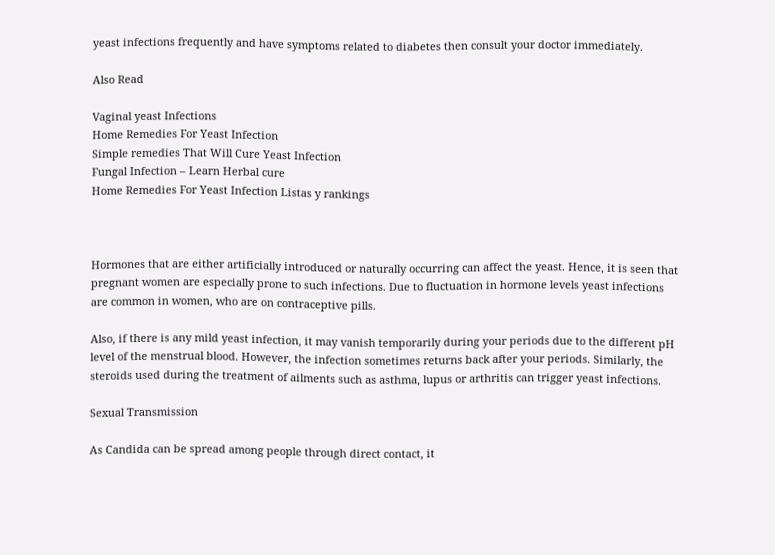yeast infections frequently and have symptoms related to diabetes then consult your doctor immediately.

Also Read

Vaginal yeast Infections
Home Remedies For Yeast Infection
Simple remedies That Will Cure Yeast Infection
Fungal Infection – Learn Herbal cure
Home Remedies For Yeast Infection Listas y rankings



Hormones that are either artificially introduced or naturally occurring can affect the yeast. Hence, it is seen that pregnant women are especially prone to such infections. Due to fluctuation in hormone levels yeast infections are common in women, who are on contraceptive pills.

Also, if there is any mild yeast infection, it may vanish temporarily during your periods due to the different pH level of the menstrual blood. However, the infection sometimes returns back after your periods. Similarly, the steroids used during the treatment of ailments such as asthma, lupus or arthritis can trigger yeast infections.

Sexual Transmission

As Candida can be spread among people through direct contact, it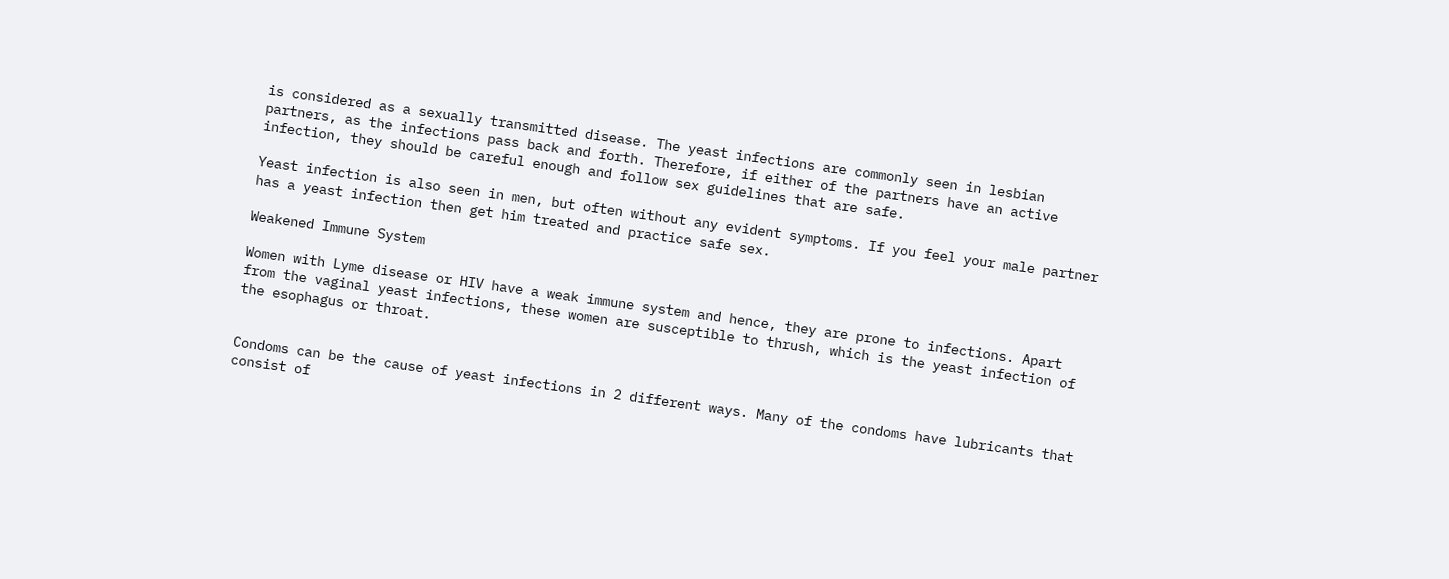is considered as a sexually transmitted disease. The yeast infections are commonly seen in lesbian partners, as the infections pass back and forth. Therefore, if either of the partners have an active infection, they should be careful enough and follow sex guidelines that are safe.

Yeast infection is also seen in men, but often without any evident symptoms. If you feel your male partner has a yeast infection then get him treated and practice safe sex.

Weakened Immune System

Women with Lyme disease or HIV have a weak immune system and hence, they are prone to infections. Apart from the vaginal yeast infections, these women are susceptible to thrush, which is the yeast infection of the esophagus or throat.


Condoms can be the cause of yeast infections in 2 different ways. Many of the condoms have lubricants that consist of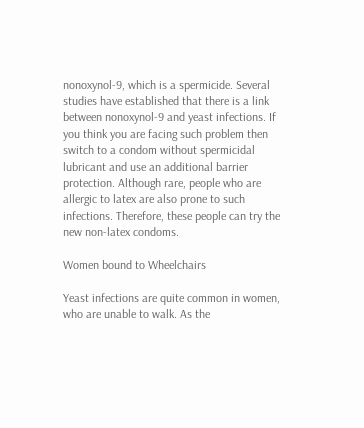nonoxynol-9, which is a spermicide. Several studies have established that there is a link between nonoxynol-9 and yeast infections. If you think you are facing such problem then switch to a condom without spermicidal lubricant and use an additional barrier protection. Although rare, people who are allergic to latex are also prone to such infections. Therefore, these people can try the new non-latex condoms.

Women bound to Wheelchairs

Yeast infections are quite common in women, who are unable to walk. As the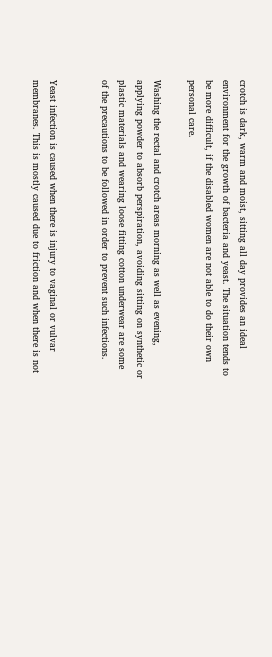crotch is dark, warm and moist, sitting all day provides an ideal environment for the growth of bacteria and yeast. The situation tends to be more difficult, if the disabled women are not able to do their own personal care.

Washing the rectal and crotch areas morning as well as evening, applying powder to absorb perspiration, avoiding sitting on synthetic or plastic materials and wearing loose fitting cotton underwear are some of the precautions to be followed in order to prevent such infections.


Yeast infection is caused when there is injury to vaginal or vulvar membranes. This is mostly caused due to friction and when there is not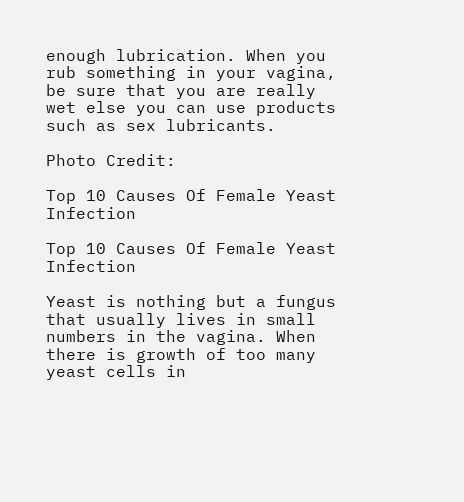enough lubrication. When you rub something in your vagina, be sure that you are really wet else you can use products such as sex lubricants.

Photo Credit:

Top 10 Causes Of Female Yeast Infection

Top 10 Causes Of Female Yeast Infection

Yeast is nothing but a fungus that usually lives in small numbers in the vagina. When there is growth of too many yeast cells in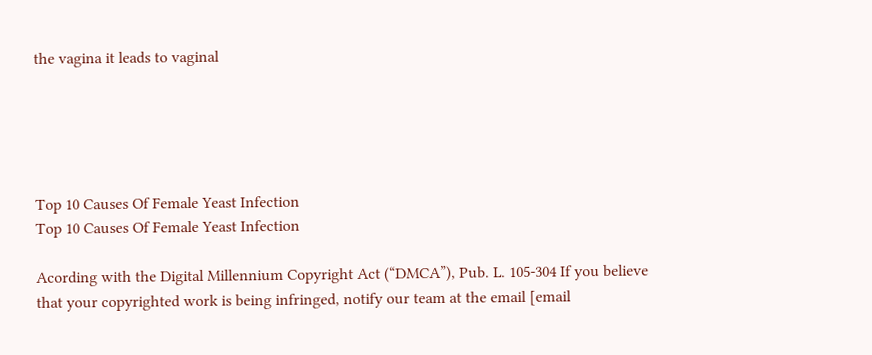the vagina it leads to vaginal





Top 10 Causes Of Female Yeast Infection
Top 10 Causes Of Female Yeast Infection

Acording with the Digital Millennium Copyright Act (“DMCA”), Pub. L. 105-304 If you believe that your copyrighted work is being infringed, notify our team at the email [email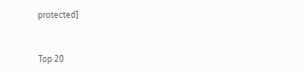protected]



Top 20